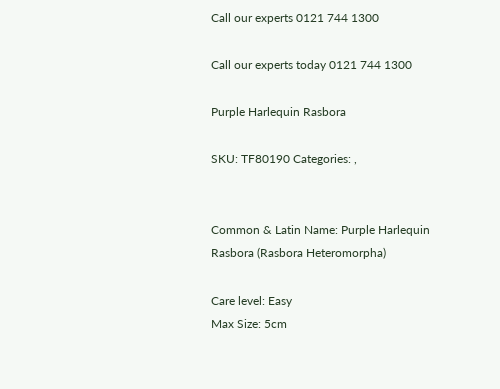Call our experts 0121 744 1300

Call our experts today 0121 744 1300

Purple Harlequin Rasbora

SKU: TF80190 Categories: ,


Common & Latin Name: Purple Harlequin Rasbora (Rasbora Heteromorpha)

Care level: Easy
Max Size: 5cm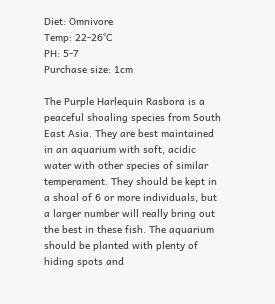Diet: Omnivore
Temp: 22-26°C
PH: 5-7
Purchase size: 1cm

The Purple Harlequin Rasbora is a peaceful shoaling species from South East Asia. They are best maintained in an aquarium with soft, acidic water with other species of similar temperament. They should be kept in a shoal of 6 or more individuals, but a larger number will really bring out the best in these fish. The aquarium should be planted with plenty of hiding spots and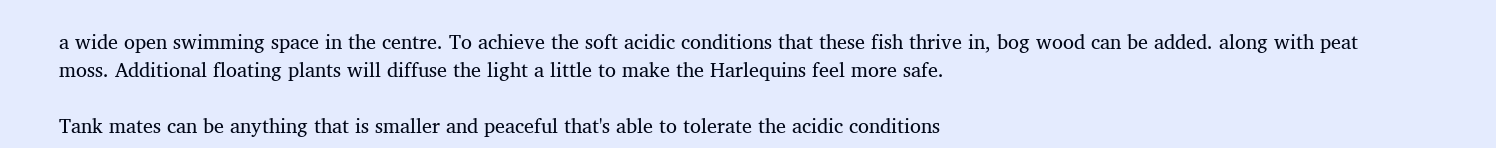a wide open swimming space in the centre. To achieve the soft acidic conditions that these fish thrive in, bog wood can be added. along with peat moss. Additional floating plants will diffuse the light a little to make the Harlequins feel more safe.

Tank mates can be anything that is smaller and peaceful that's able to tolerate the acidic conditions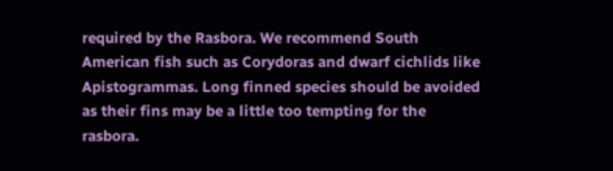required by the Rasbora. We recommend South American fish such as Corydoras and dwarf cichlids like Apistogrammas. Long finned species should be avoided as their fins may be a little too tempting for the rasbora.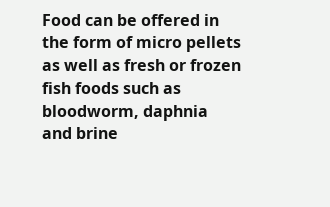Food can be offered in the form of micro pellets as well as fresh or frozen fish foods such as bloodworm, daphnia and brine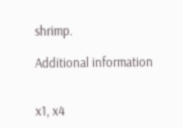shrimp.

Additional information


x1, x4